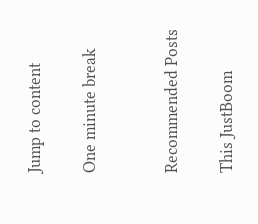Jump to content

One minute break


Recommended Posts

This JustBoom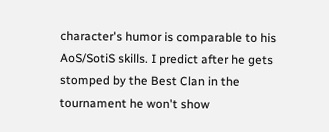character's humor is comparable to his AoS/SotiS skills. I predict after he gets stomped by the Best Clan in the tournament he won't show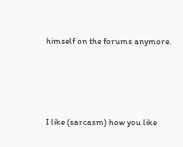himself on the forums anymore.




I like (sarcasm) how you like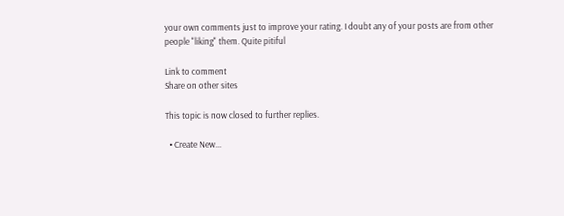your own comments just to improve your rating. I doubt any of your posts are from other people "liking" them. Quite pitiful

Link to comment
Share on other sites

This topic is now closed to further replies.

  • Create New...